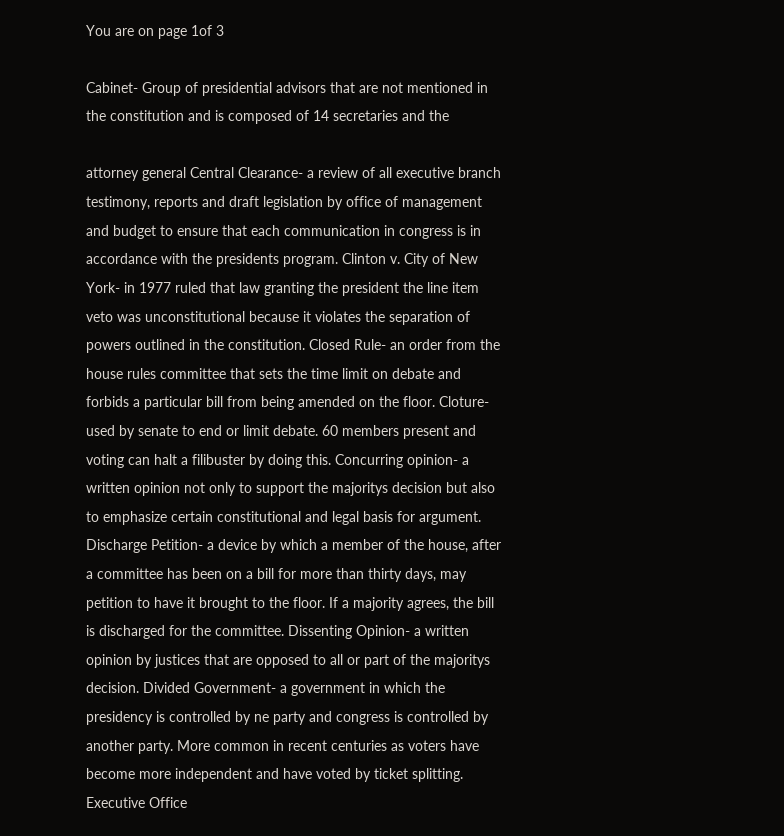You are on page 1of 3

Cabinet- Group of presidential advisors that are not mentioned in the constitution and is composed of 14 secretaries and the

attorney general Central Clearance- a review of all executive branch testimony, reports and draft legislation by office of management and budget to ensure that each communication in congress is in accordance with the presidents program. Clinton v. City of New York- in 1977 ruled that law granting the president the line item veto was unconstitutional because it violates the separation of powers outlined in the constitution. Closed Rule- an order from the house rules committee that sets the time limit on debate and forbids a particular bill from being amended on the floor. Cloture- used by senate to end or limit debate. 60 members present and voting can halt a filibuster by doing this. Concurring opinion- a written opinion not only to support the majoritys decision but also to emphasize certain constitutional and legal basis for argument. Discharge Petition- a device by which a member of the house, after a committee has been on a bill for more than thirty days, may petition to have it brought to the floor. If a majority agrees, the bill is discharged for the committee. Dissenting Opinion- a written opinion by justices that are opposed to all or part of the majoritys decision. Divided Government- a government in which the presidency is controlled by ne party and congress is controlled by another party. More common in recent centuries as voters have become more independent and have voted by ticket splitting. Executive Office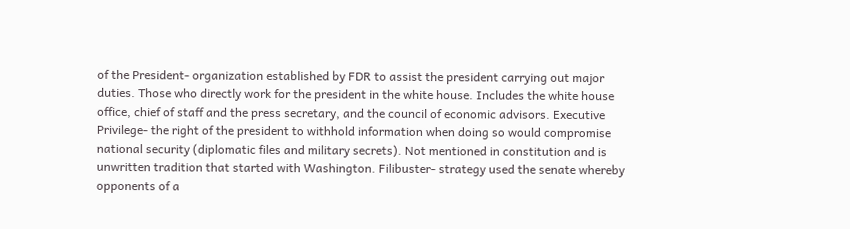of the President- organization established by FDR to assist the president carrying out major duties. Those who directly work for the president in the white house. Includes the white house office, chief of staff and the press secretary, and the council of economic advisors. Executive Privilege- the right of the president to withhold information when doing so would compromise national security (diplomatic files and military secrets). Not mentioned in constitution and is unwritten tradition that started with Washington. Filibuster- strategy used the senate whereby opponents of a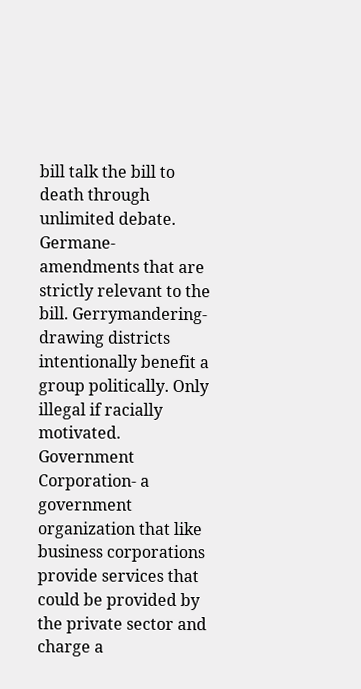bill talk the bill to death through unlimited debate. Germane- amendments that are strictly relevant to the bill. Gerrymandering- drawing districts intentionally benefit a group politically. Only illegal if racially motivated. Government Corporation- a government organization that like business corporations provide services that could be provided by the private sector and charge a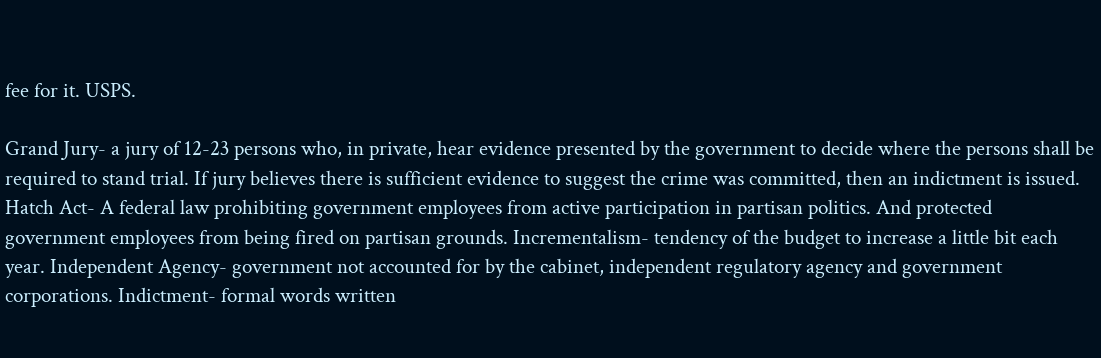fee for it. USPS.

Grand Jury- a jury of 12-23 persons who, in private, hear evidence presented by the government to decide where the persons shall be required to stand trial. If jury believes there is sufficient evidence to suggest the crime was committed, then an indictment is issued. Hatch Act- A federal law prohibiting government employees from active participation in partisan politics. And protected government employees from being fired on partisan grounds. Incrementalism- tendency of the budget to increase a little bit each year. Independent Agency- government not accounted for by the cabinet, independent regulatory agency and government corporations. Indictment- formal words written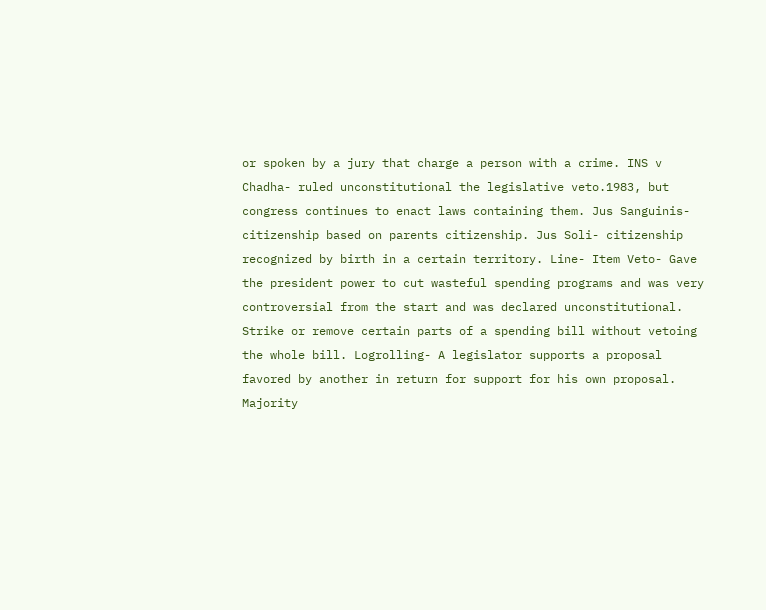or spoken by a jury that charge a person with a crime. INS v Chadha- ruled unconstitutional the legislative veto.1983, but congress continues to enact laws containing them. Jus Sanguinis- citizenship based on parents citizenship. Jus Soli- citizenship recognized by birth in a certain territory. Line- Item Veto- Gave the president power to cut wasteful spending programs and was very controversial from the start and was declared unconstitutional. Strike or remove certain parts of a spending bill without vetoing the whole bill. Logrolling- A legislator supports a proposal favored by another in return for support for his own proposal. Majority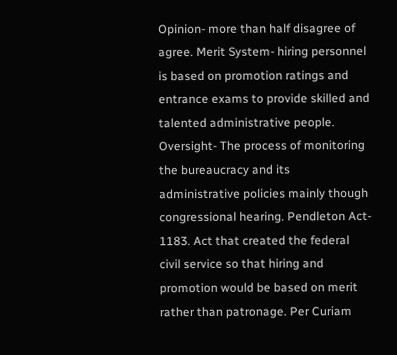Opinion- more than half disagree of agree. Merit System- hiring personnel is based on promotion ratings and entrance exams to provide skilled and talented administrative people. Oversight- The process of monitoring the bureaucracy and its administrative policies mainly though congressional hearing. Pendleton Act- 1183. Act that created the federal civil service so that hiring and promotion would be based on merit rather than patronage. Per Curiam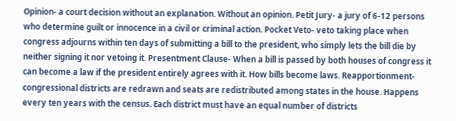Opinion- a court decision without an explanation. Without an opinion. Petit Jury- a jury of 6-12 persons who determine guilt or innocence in a civil or criminal action. Pocket Veto- veto taking place when congress adjourns within ten days of submitting a bill to the president, who simply lets the bill die by neither signing it nor vetoing it. Presentment Clause- When a bill is passed by both houses of congress it can become a law if the president entirely agrees with it. How bills become laws. Reapportionment- congressional districts are redrawn and seats are redistributed among states in the house. Happens every ten years with the census. Each district must have an equal number of districts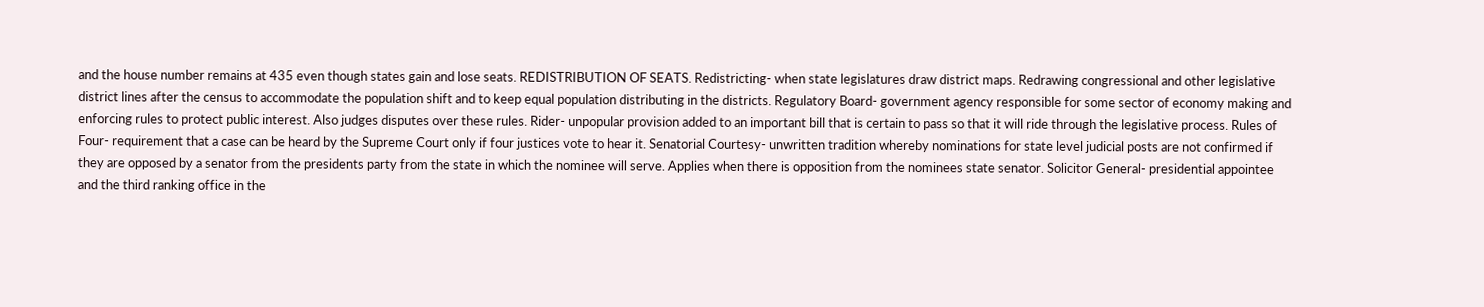and the house number remains at 435 even though states gain and lose seats. REDISTRIBUTION OF SEATS. Redistricting- when state legislatures draw district maps. Redrawing congressional and other legislative district lines after the census to accommodate the population shift and to keep equal population distributing in the districts. Regulatory Board- government agency responsible for some sector of economy making and enforcing rules to protect public interest. Also judges disputes over these rules. Rider- unpopular provision added to an important bill that is certain to pass so that it will ride through the legislative process. Rules of Four- requirement that a case can be heard by the Supreme Court only if four justices vote to hear it. Senatorial Courtesy- unwritten tradition whereby nominations for state level judicial posts are not confirmed if they are opposed by a senator from the presidents party from the state in which the nominee will serve. Applies when there is opposition from the nominees state senator. Solicitor General- presidential appointee and the third ranking office in the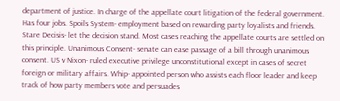department of justice. In charge of the appellate court litigation of the federal government. Has four jobs. Spoils System- employment based on rewarding party loyalists and friends. Stare Decisis- let the decision stand. Most cases reaching the appellate courts are settled on this principle. Unanimous Consent- senate can ease passage of a bill through unanimous consent. US v Nixon- ruled executive privilege unconstitutional except in cases of secret foreign or military affairs. Whip- appointed person who assists each floor leader and keep track of how party members vote and persuades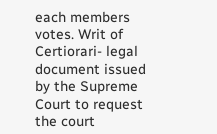each members votes. Writ of Certiorari- legal document issued by the Supreme Court to request the court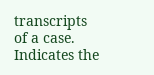transcripts of a case. Indicates the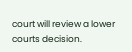court will review a lower courts decision.